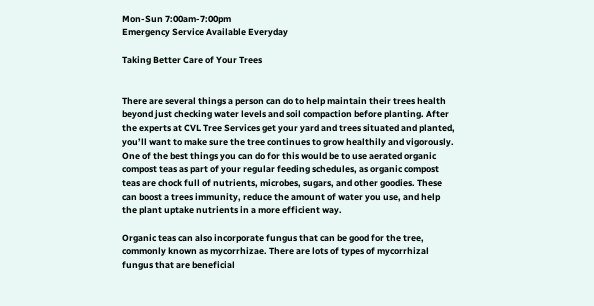Mon-Sun 7:00am-7:00pm
Emergency Service Available Everyday

Taking Better Care of Your Trees


There are several things a person can do to help maintain their trees health beyond just checking water levels and soil compaction before planting. After the experts at CVL Tree Services get your yard and trees situated and planted, you’ll want to make sure the tree continues to grow healthily and vigorously. One of the best things you can do for this would be to use aerated organic compost teas as part of your regular feeding schedules, as organic compost teas are chock full of nutrients, microbes, sugars, and other goodies. These can boost a trees immunity, reduce the amount of water you use, and help the plant uptake nutrients in a more efficient way.

Organic teas can also incorporate fungus that can be good for the tree, commonly known as mycorrhizae. There are lots of types of mycorrhizal fungus that are beneficial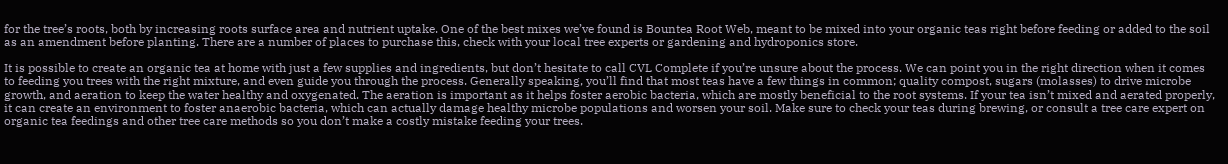for the tree’s roots, both by increasing roots surface area and nutrient uptake. One of the best mixes we’ve found is Bountea Root Web, meant to be mixed into your organic teas right before feeding or added to the soil as an amendment before planting. There are a number of places to purchase this, check with your local tree experts or gardening and hydroponics store.

It is possible to create an organic tea at home with just a few supplies and ingredients, but don’t hesitate to call CVL Complete if you’re unsure about the process. We can point you in the right direction when it comes to feeding you trees with the right mixture, and even guide you through the process. Generally speaking, you’ll find that most teas have a few things in common; quality compost, sugars (molasses) to drive microbe growth, and aeration to keep the water healthy and oxygenated. The aeration is important as it helps foster aerobic bacteria, which are mostly beneficial to the root systems. If your tea isn’t mixed and aerated properly, it can create an environment to foster anaerobic bacteria, which can actually damage healthy microbe populations and worsen your soil. Make sure to check your teas during brewing, or consult a tree care expert on organic tea feedings and other tree care methods so you don’t make a costly mistake feeding your trees.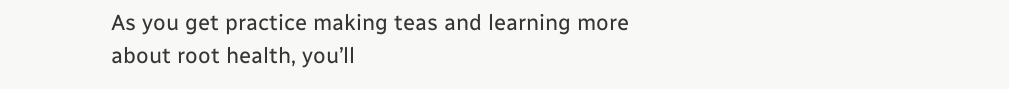As you get practice making teas and learning more about root health, you’ll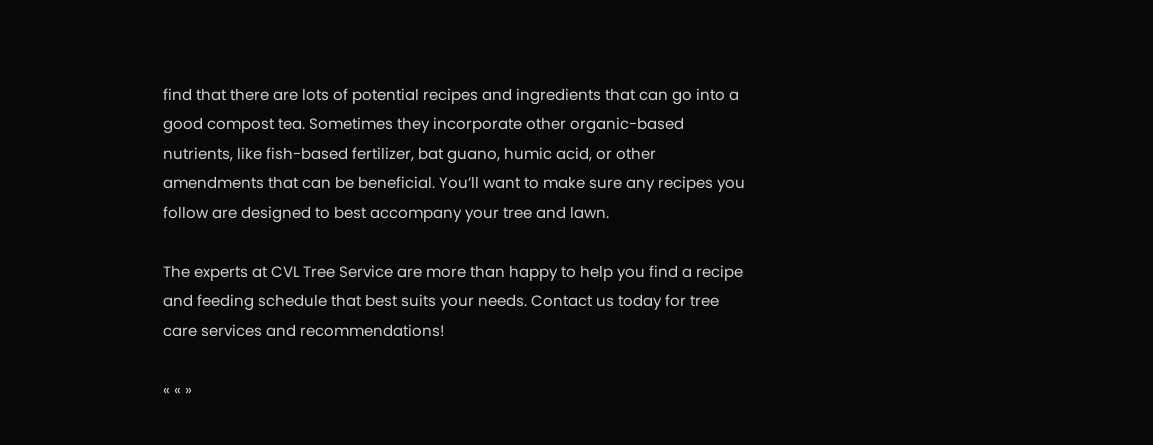find that there are lots of potential recipes and ingredients that can go into a good compost tea. Sometimes they incorporate other organic-based nutrients, like fish-based fertilizer, bat guano, humic acid, or other amendments that can be beneficial. You’ll want to make sure any recipes you follow are designed to best accompany your tree and lawn.

The experts at CVL Tree Service are more than happy to help you find a recipe and feeding schedule that best suits your needs. Contact us today for tree care services and recommendations!

« « »